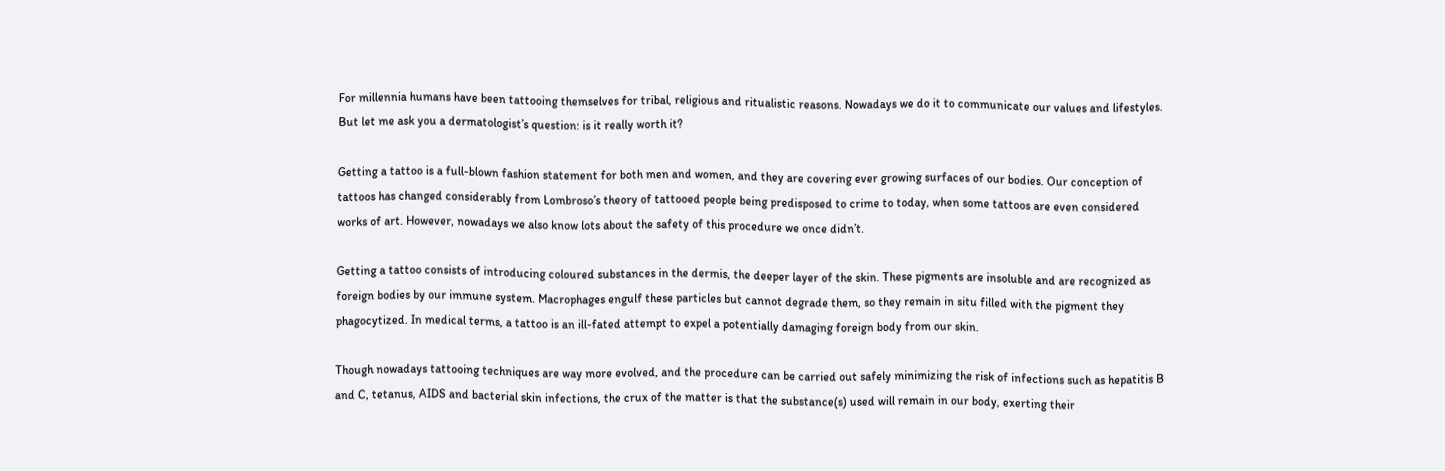For millennia humans have been tattooing themselves for tribal, religious and ritualistic reasons. Nowadays we do it to communicate our values and lifestyles. But let me ask you a dermatologist’s question: is it really worth it?

Getting a tattoo is a full-blown fashion statement for both men and women, and they are covering ever growing surfaces of our bodies. Our conception of tattoos has changed considerably from Lombroso’s theory of tattooed people being predisposed to crime to today, when some tattoos are even considered works of art. However, nowadays we also know lots about the safety of this procedure we once didn’t.

Getting a tattoo consists of introducing coloured substances in the dermis, the deeper layer of the skin. These pigments are insoluble and are recognized as foreign bodies by our immune system. Macrophages engulf these particles but cannot degrade them, so they remain in situ filled with the pigment they phagocytized. In medical terms, a tattoo is an ill-fated attempt to expel a potentially damaging foreign body from our skin.

Though nowadays tattooing techniques are way more evolved, and the procedure can be carried out safely minimizing the risk of infections such as hepatitis B and C, tetanus, AIDS and bacterial skin infections, the crux of the matter is that the substance(s) used will remain in our body, exerting their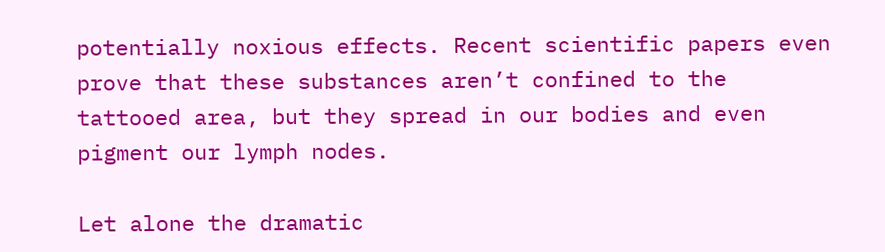potentially noxious effects. Recent scientific papers even prove that these substances aren’t confined to the tattooed area, but they spread in our bodies and even pigment our lymph nodes.

Let alone the dramatic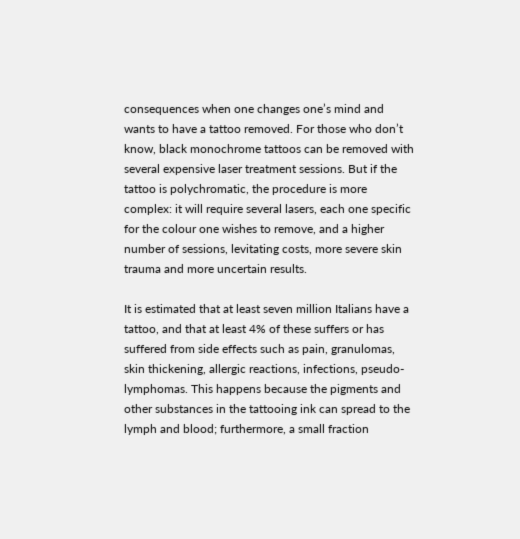consequences when one changes one’s mind and wants to have a tattoo removed. For those who don’t know, black monochrome tattoos can be removed with several expensive laser treatment sessions. But if the tattoo is polychromatic, the procedure is more complex: it will require several lasers, each one specific for the colour one wishes to remove, and a higher number of sessions, levitating costs, more severe skin trauma and more uncertain results.

It is estimated that at least seven million Italians have a tattoo, and that at least 4% of these suffers or has suffered from side effects such as pain, granulomas, skin thickening, allergic reactions, infections, pseudo-lymphomas. This happens because the pigments and other substances in the tattooing ink can spread to the lymph and blood; furthermore, a small fraction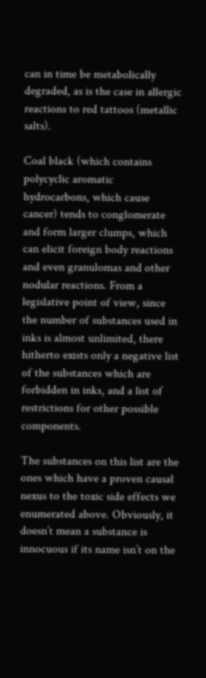can in time be metabolically degraded, as is the case in allergic reactions to red tattoos (metallic salts).

Coal black (which contains polycyclic aromatic hydrocarbons, which cause cancer) tends to conglomerate and form larger clumps, which can elicit foreign body reactions and even granulomas and other nodular reactions. From a legislative point of view, since the number of substances used in inks is almost unlimited, there hitherto exists only a negative list of the substances which are forbidden in inks, and a list of restrictions for other possible components.

The substances on this list are the ones which have a proven causal nexus to the toxic side effects we enumerated above. Obviously, it doesn’t mean a substance is innocuous if its name isn’t on the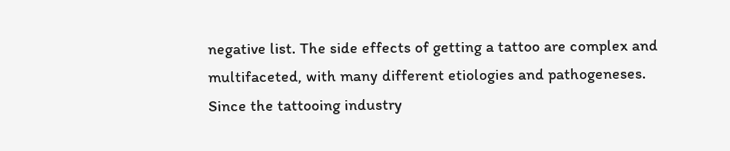negative list. The side effects of getting a tattoo are complex and multifaceted, with many different etiologies and pathogeneses. Since the tattooing industry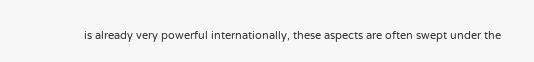is already very powerful internationally, these aspects are often swept under the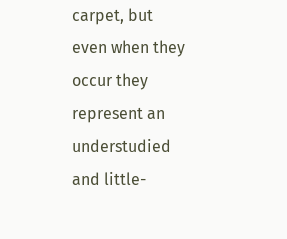carpet, but even when they occur they represent an understudied and little-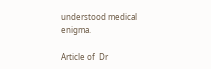understood medical enigma.

Article of  Dr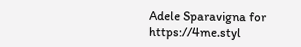Adele Sparavigna for https://4me.styl